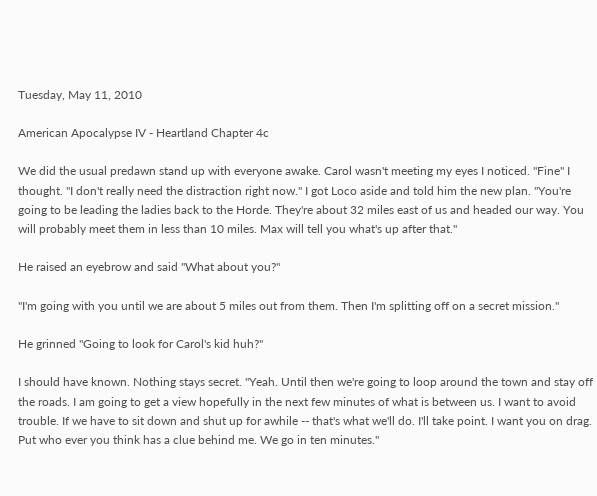Tuesday, May 11, 2010

American Apocalypse IV - Heartland Chapter 4c

We did the usual predawn stand up with everyone awake. Carol wasn't meeting my eyes I noticed. "Fine" I thought. "I don't really need the distraction right now." I got Loco aside and told him the new plan. "You're going to be leading the ladies back to the Horde. They're about 32 miles east of us and headed our way. You will probably meet them in less than 10 miles. Max will tell you what's up after that."

He raised an eyebrow and said "What about you?"

"I'm going with you until we are about 5 miles out from them. Then I'm splitting off on a secret mission."

He grinned "Going to look for Carol's kid huh?"

I should have known. Nothing stays secret. "Yeah. Until then we're going to loop around the town and stay off the roads. I am going to get a view hopefully in the next few minutes of what is between us. I want to avoid trouble. If we have to sit down and shut up for awhile -- that's what we'll do. I'll take point. I want you on drag. Put who ever you think has a clue behind me. We go in ten minutes."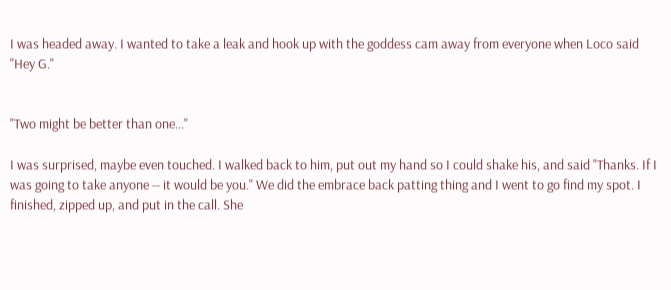I was headed away. I wanted to take a leak and hook up with the goddess cam away from everyone when Loco said "Hey G."


"Two might be better than one..."

I was surprised, maybe even touched. I walked back to him, put out my hand so I could shake his, and said "Thanks. If I was going to take anyone -- it would be you." We did the embrace back patting thing and I went to go find my spot. I finished, zipped up, and put in the call. She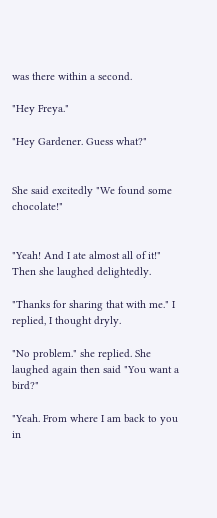was there within a second.

"Hey Freya."

"Hey Gardener. Guess what?"


She said excitedly "We found some chocolate!"


"Yeah! And I ate almost all of it!" Then she laughed delightedly.

"Thanks for sharing that with me." I replied, I thought dryly.

"No problem." she replied. She laughed again then said "You want a bird?"

"Yeah. From where I am back to you in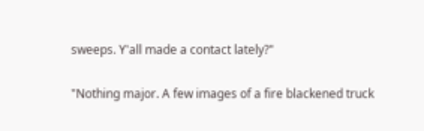sweeps. Y'all made a contact lately?"

"Nothing major. A few images of a fire blackened truck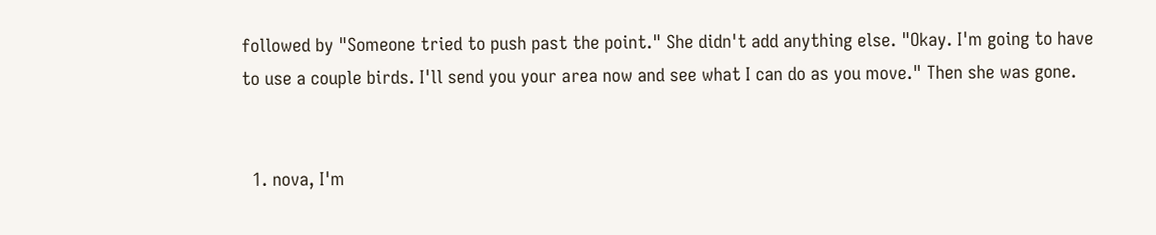followed by "Someone tried to push past the point." She didn't add anything else. "Okay. I'm going to have to use a couple birds. I'll send you your area now and see what I can do as you move." Then she was gone.


  1. nova, I'm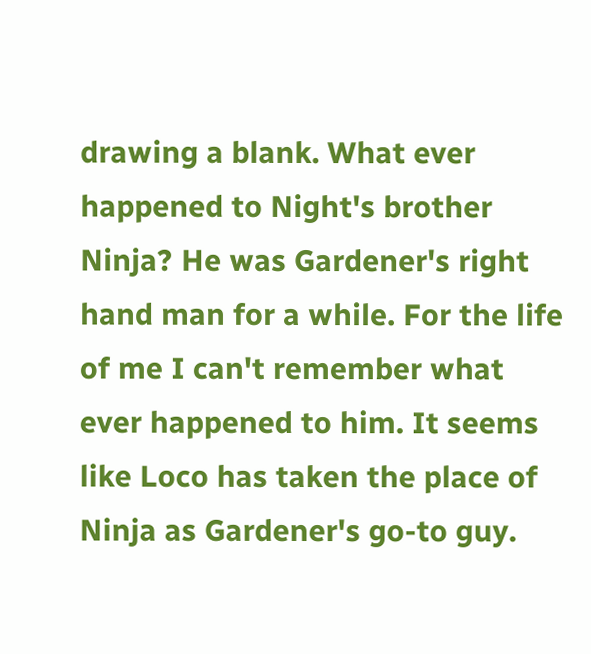drawing a blank. What ever happened to Night's brother Ninja? He was Gardener's right hand man for a while. For the life of me I can't remember what ever happened to him. It seems like Loco has taken the place of Ninja as Gardener's go-to guy.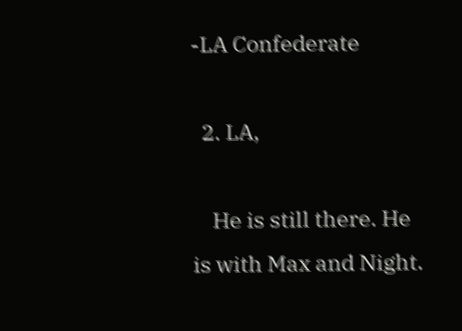-LA Confederate

  2. LA,

    He is still there. He is with Max and Night.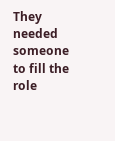They needed someone to fill the role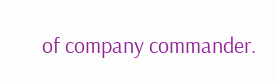of company commander.